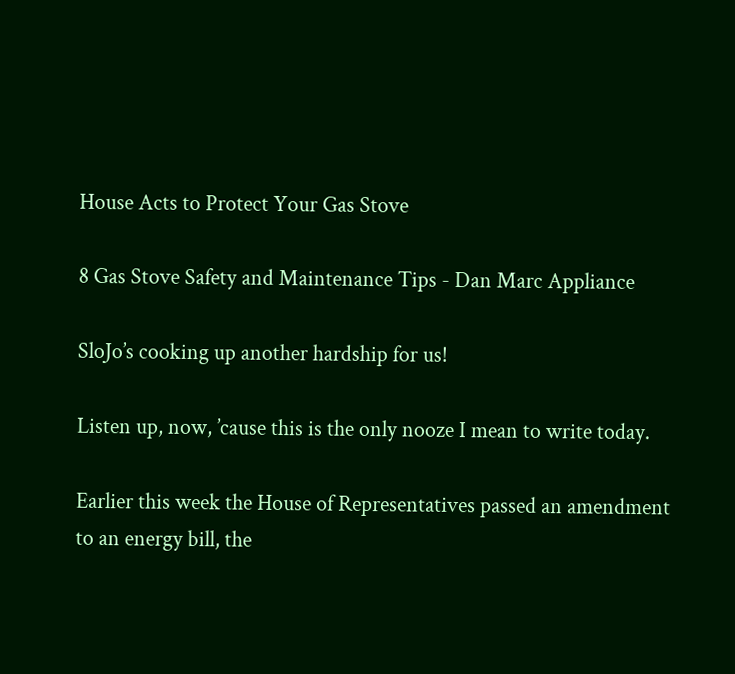House Acts to Protect Your Gas Stove

8 Gas Stove Safety and Maintenance Tips - Dan Marc Appliance

SloJo’s cooking up another hardship for us!

Listen up, now, ’cause this is the only nooze I mean to write today.

Earlier this week the House of Representatives passed an amendment to an energy bill, the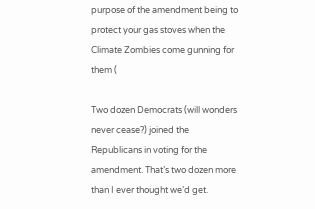purpose of the amendment being to protect your gas stoves when the Climate Zombies come gunning for them (

Two dozen Democrats (will wonders never cease?) joined the Republicans in voting for the amendment. That’s two dozen more than I ever thought we’d get.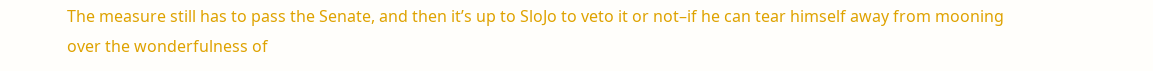The measure still has to pass the Senate, and then it’s up to SloJo to veto it or not–if he can tear himself away from mooning over the wonderfulness of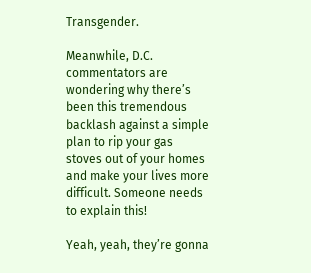Transgender.

Meanwhile, D.C. commentators are wondering why there’s been this tremendous backlash against a simple plan to rip your gas stoves out of your homes and make your lives more difficult. Someone needs to explain this!

Yeah, yeah, they’re gonna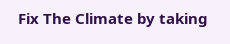Fix The Climate by taking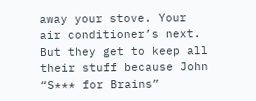away your stove. Your air conditioner’s next. But they get to keep all their stuff because John “S*** for Brains”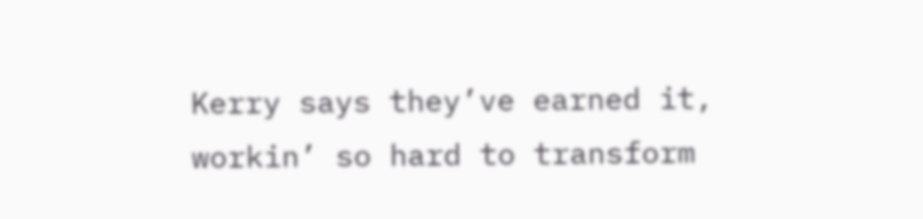Kerry says they’ve earned it, workin’ so hard to transform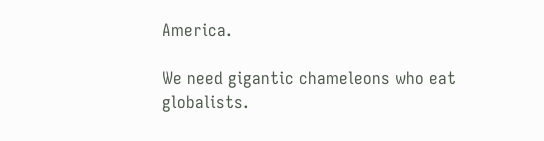America.

We need gigantic chameleons who eat globalists.